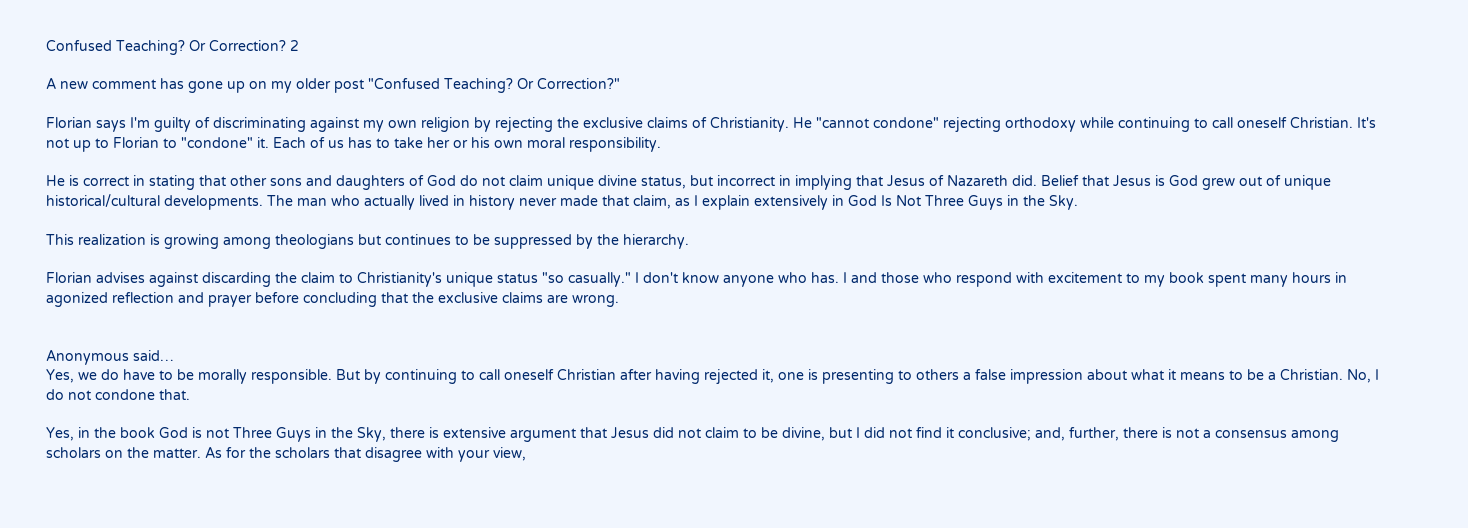Confused Teaching? Or Correction? 2

A new comment has gone up on my older post "Confused Teaching? Or Correction?"

Florian says I'm guilty of discriminating against my own religion by rejecting the exclusive claims of Christianity. He "cannot condone" rejecting orthodoxy while continuing to call oneself Christian. It's not up to Florian to "condone" it. Each of us has to take her or his own moral responsibility.

He is correct in stating that other sons and daughters of God do not claim unique divine status, but incorrect in implying that Jesus of Nazareth did. Belief that Jesus is God grew out of unique historical/cultural developments. The man who actually lived in history never made that claim, as I explain extensively in God Is Not Three Guys in the Sky.

This realization is growing among theologians but continues to be suppressed by the hierarchy.

Florian advises against discarding the claim to Christianity's unique status "so casually." I don't know anyone who has. I and those who respond with excitement to my book spent many hours in agonized reflection and prayer before concluding that the exclusive claims are wrong.


Anonymous said…
Yes, we do have to be morally responsible. But by continuing to call oneself Christian after having rejected it, one is presenting to others a false impression about what it means to be a Christian. No, I do not condone that.

Yes, in the book God is not Three Guys in the Sky, there is extensive argument that Jesus did not claim to be divine, but I did not find it conclusive; and, further, there is not a consensus among scholars on the matter. As for the scholars that disagree with your view,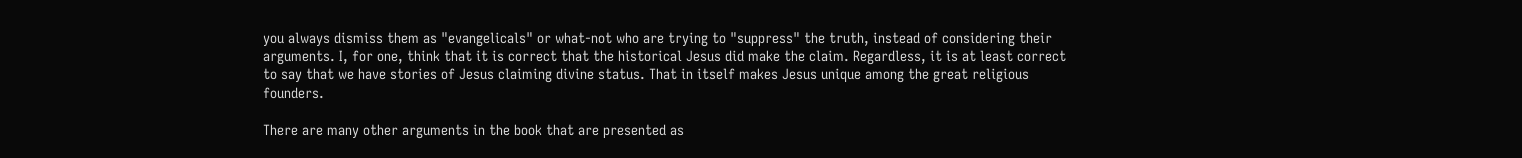you always dismiss them as "evangelicals" or what-not who are trying to "suppress" the truth, instead of considering their arguments. I, for one, think that it is correct that the historical Jesus did make the claim. Regardless, it is at least correct to say that we have stories of Jesus claiming divine status. That in itself makes Jesus unique among the great religious founders.

There are many other arguments in the book that are presented as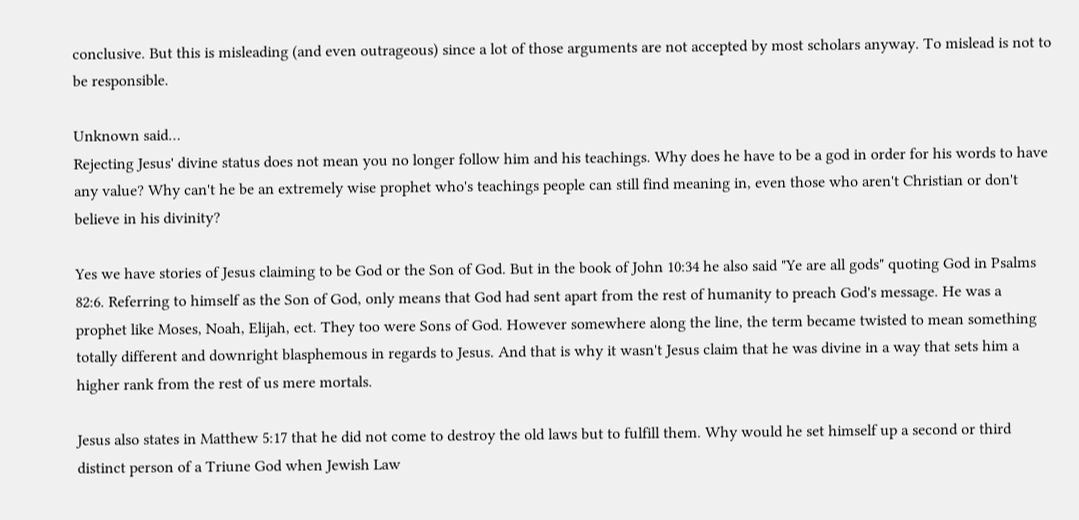conclusive. But this is misleading (and even outrageous) since a lot of those arguments are not accepted by most scholars anyway. To mislead is not to be responsible.

Unknown said…
Rejecting Jesus' divine status does not mean you no longer follow him and his teachings. Why does he have to be a god in order for his words to have any value? Why can't he be an extremely wise prophet who's teachings people can still find meaning in, even those who aren't Christian or don't believe in his divinity?

Yes we have stories of Jesus claiming to be God or the Son of God. But in the book of John 10:34 he also said "Ye are all gods" quoting God in Psalms 82:6. Referring to himself as the Son of God, only means that God had sent apart from the rest of humanity to preach God's message. He was a prophet like Moses, Noah, Elijah, ect. They too were Sons of God. However somewhere along the line, the term became twisted to mean something totally different and downright blasphemous in regards to Jesus. And that is why it wasn't Jesus claim that he was divine in a way that sets him a higher rank from the rest of us mere mortals.

Jesus also states in Matthew 5:17 that he did not come to destroy the old laws but to fulfill them. Why would he set himself up a second or third distinct person of a Triune God when Jewish Law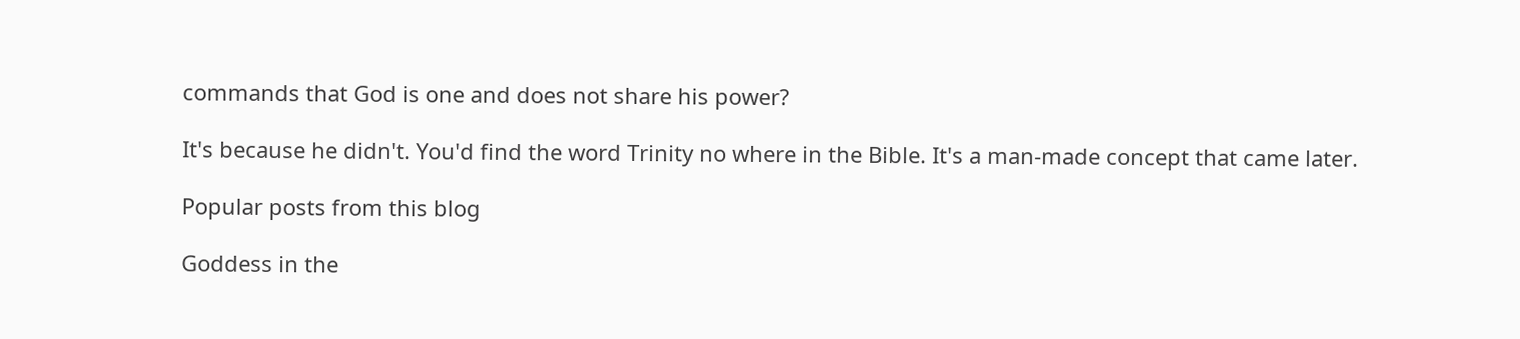commands that God is one and does not share his power?

It's because he didn't. You'd find the word Trinity no where in the Bible. It's a man-made concept that came later.

Popular posts from this blog

Goddess in the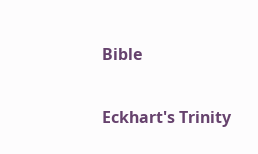Bible


Eckhart's Trinity